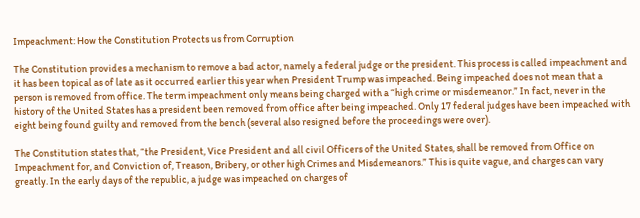Impeachment: How the Constitution Protects us from Corruption

The Constitution provides a mechanism to remove a bad actor, namely a federal judge or the president. This process is called impeachment and it has been topical as of late as it occurred earlier this year when President Trump was impeached. Being impeached does not mean that a person is removed from office. The term impeachment only means being charged with a “high crime or misdemeanor.” In fact, never in the history of the United States has a president been removed from office after being impeached. Only 17 federal judges have been impeached with eight being found guilty and removed from the bench (several also resigned before the proceedings were over).

The Constitution states that, “the President, Vice President and all civil Officers of the United States, shall be removed from Office on Impeachment for, and Conviction of, Treason, Bribery, or other high Crimes and Misdemeanors.” This is quite vague, and charges can vary greatly. In the early days of the republic, a judge was impeached on charges of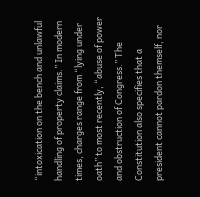“intoxication on the bench and unlawful handling of property claims.” In modern times, charges range from “lying under oath” to most recently, “abuse of power and obstruction of Congress.” The Constitution also specifies that a president cannot pardon themself, nor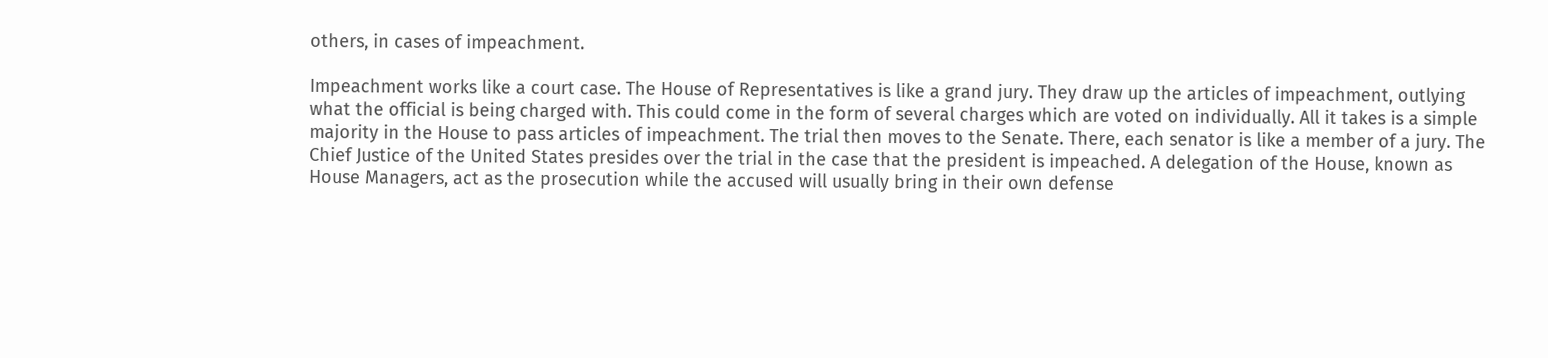others, in cases of impeachment.

Impeachment works like a court case. The House of Representatives is like a grand jury. They draw up the articles of impeachment, outlying what the official is being charged with. This could come in the form of several charges which are voted on individually. All it takes is a simple majority in the House to pass articles of impeachment. The trial then moves to the Senate. There, each senator is like a member of a jury. The Chief Justice of the United States presides over the trial in the case that the president is impeached. A delegation of the House, known as House Managers, act as the prosecution while the accused will usually bring in their own defense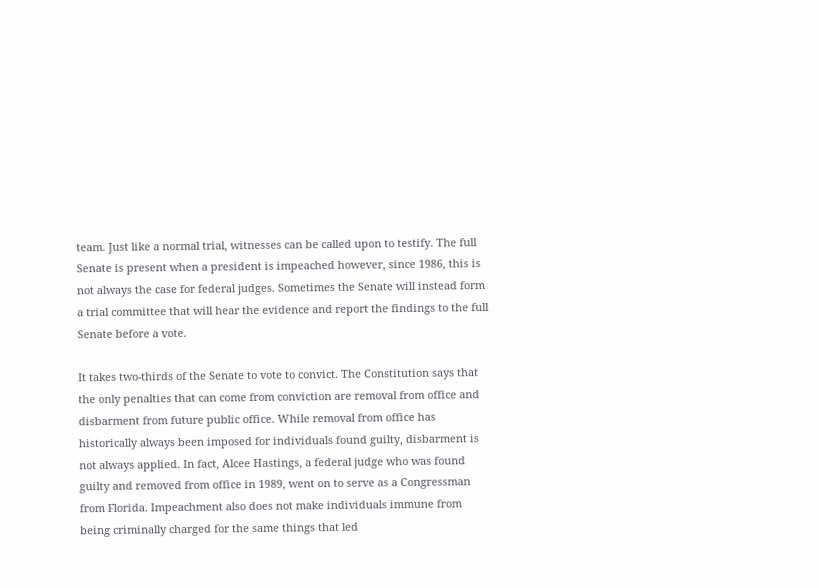team. Just like a normal trial, witnesses can be called upon to testify. The full Senate is present when a president is impeached however, since 1986, this is not always the case for federal judges. Sometimes the Senate will instead form a trial committee that will hear the evidence and report the findings to the full Senate before a vote.

It takes two-thirds of the Senate to vote to convict. The Constitution says that the only penalties that can come from conviction are removal from office and disbarment from future public office. While removal from office has historically always been imposed for individuals found guilty, disbarment is not always applied. In fact, Alcee Hastings, a federal judge who was found guilty and removed from office in 1989, went on to serve as a Congressman from Florida. Impeachment also does not make individuals immune from being criminally charged for the same things that led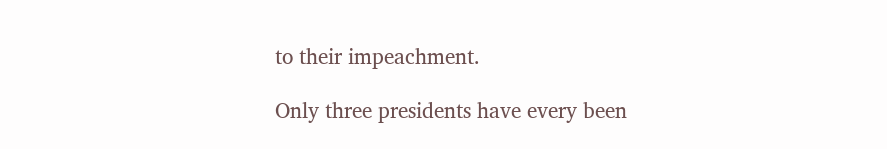to their impeachment.

Only three presidents have every been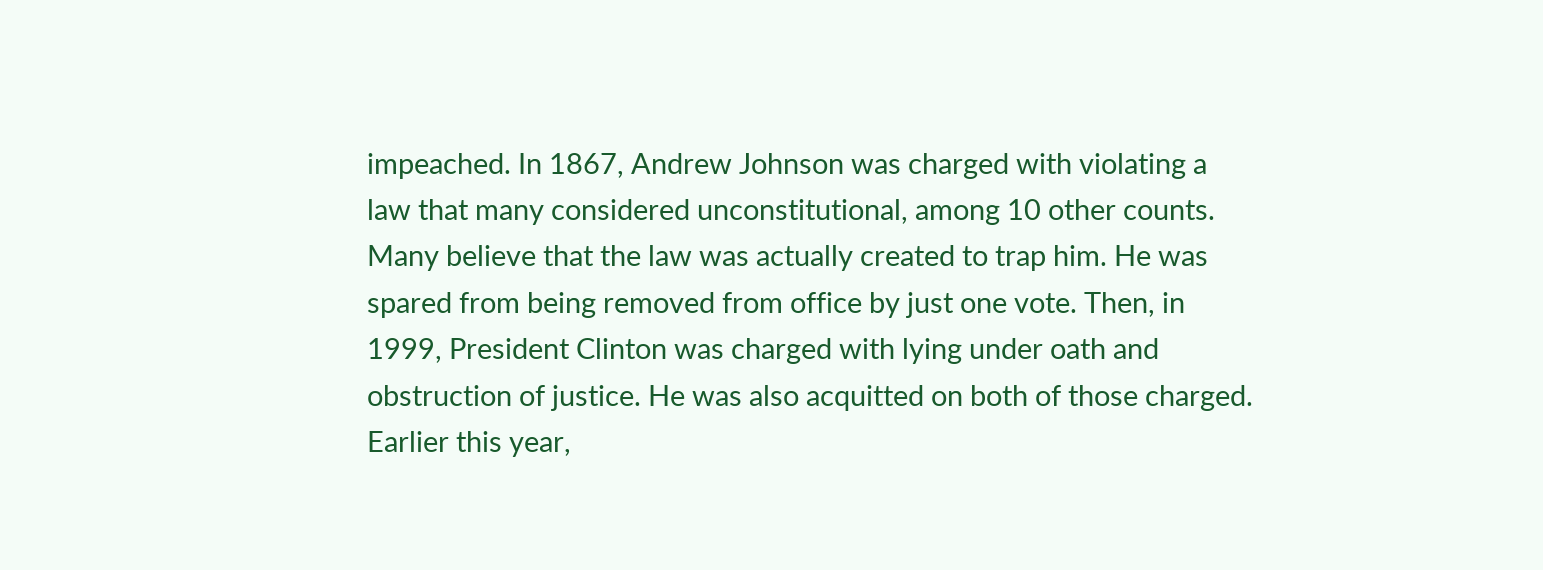impeached. In 1867, Andrew Johnson was charged with violating a law that many considered unconstitutional, among 10 other counts. Many believe that the law was actually created to trap him. He was spared from being removed from office by just one vote. Then, in 1999, President Clinton was charged with lying under oath and obstruction of justice. He was also acquitted on both of those charged. Earlier this year,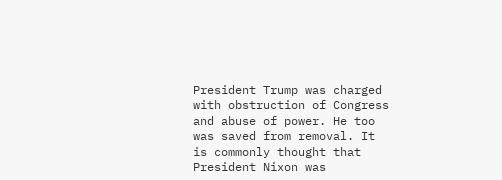President Trump was charged with obstruction of Congress and abuse of power. He too was saved from removal. It is commonly thought that President Nixon was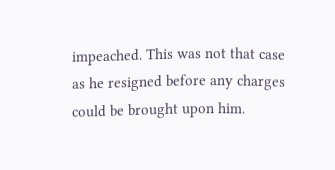impeached. This was not that case as he resigned before any charges could be brought upon him.